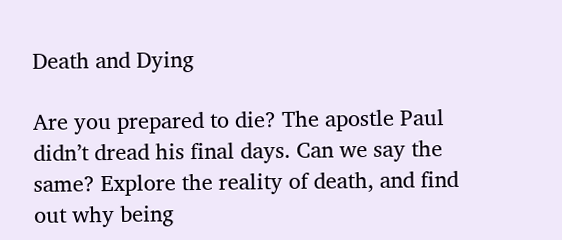Death and Dying

Are you prepared to die? The apostle Paul didn’t dread his final days. Can we say the same? Explore the reality of death, and find out why being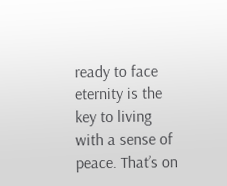ready to face eternity is the key to living with a sense of peace. That’s on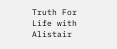Truth For Life with Alistair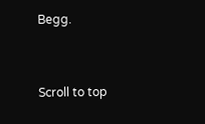Begg.


Scroll to top